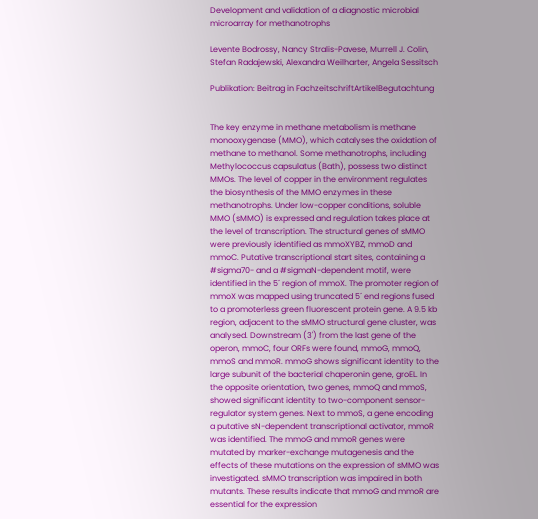Development and validation of a diagnostic microbial microarray for methanotrophs

Levente Bodrossy, Nancy Stralis-Pavese, Murrell J. Colin, Stefan Radajewski, Alexandra Weilharter, Angela Sessitsch

Publikation: Beitrag in FachzeitschriftArtikelBegutachtung


The key enzyme in methane metabolism is methane monooxygenase (MMO), which catalyses the oxidation of methane to methanol. Some methanotrophs, including Methylococcus capsulatus (Bath), possess two distinct MMOs. The level of copper in the environment regulates the biosynthesis of the MMO enzymes in these methanotrophs. Under low-copper conditions, soluble MMO (sMMO) is expressed and regulation takes place at the level of transcription. The structural genes of sMMO were previously identified as mmoXYBZ, mmoD and mmoC. Putative transcriptional start sites, containing a #sigma70- and a #sigmaN-dependent motif, were identified in the 5´ region of mmoX. The promoter region of mmoX was mapped using truncated 5´ end regions fused to a promoterless green fluorescent protein gene. A 9.5 kb region, adjacent to the sMMO structural gene cluster, was analysed. Downstream (3') from the last gene of the operon, mmoC, four ORFs were found, mmoG, mmoQ, mmoS and mmoR. mmoG shows significant identity to the large subunit of the bacterial chaperonin gene, groEL. In the opposite orientation, two genes, mmoQ and mmoS, showed significant identity to two-component sensor-regulator system genes. Next to mmoS, a gene encoding a putative sN-dependent transcriptional activator, mmoR was identified. The mmoG and mmoR genes were mutated by marker-exchange mutagenesis and the effects of these mutations on the expression of sMMO was investigated. sMMO transcription was impaired in both mutants. These results indicate that mmoG and mmoR are essential for the expression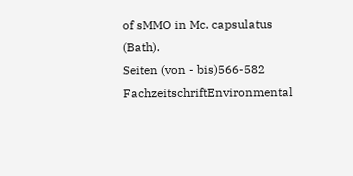of sMMO in Mc. capsulatus (Bath).
Seiten (von - bis)566-582
FachzeitschriftEnvironmental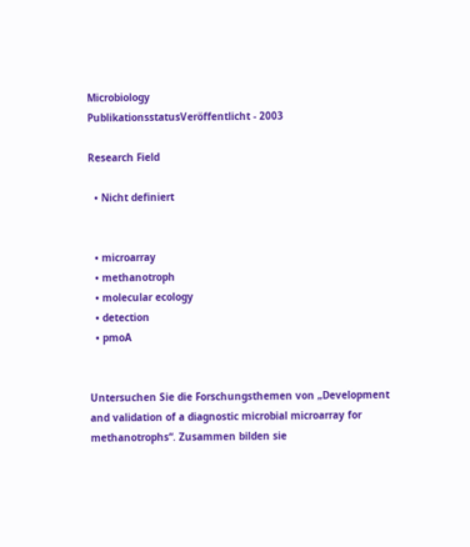Microbiology
PublikationsstatusVeröffentlicht - 2003

Research Field

  • Nicht definiert


  • microarray
  • methanotroph
  • molecular ecology
  • detection
  • pmoA


Untersuchen Sie die Forschungsthemen von „Development and validation of a diagnostic microbial microarray for methanotrophs“. Zusammen bilden sie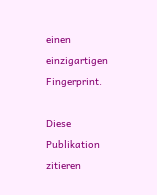einen einzigartigen Fingerprint.

Diese Publikation zitieren